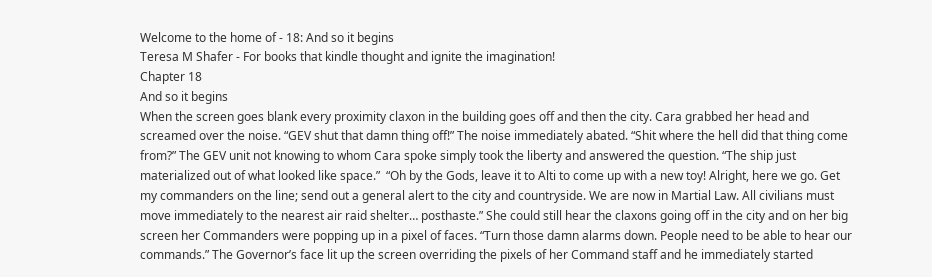Welcome to the home of - 18: And so it begins
Teresa M Shafer - For books that kindle thought and ignite the imagination!
Chapter 18
And so it begins
When the screen goes blank every proximity claxon in the building goes off and then the city. Cara grabbed her head and screamed over the noise. “GEV shut that damn thing off!” The noise immediately abated. “Shit where the hell did that thing come from?” The GEV unit not knowing to whom Cara spoke simply took the liberty and answered the question. “The ship just materialized out of what looked like space.”  “Oh by the Gods, leave it to Alti to come up with a new toy! Alright, here we go. Get my commanders on the line; send out a general alert to the city and countryside. We are now in Martial Law. All civilians must move immediately to the nearest air raid shelter… posthaste.” She could still hear the claxons going off in the city and on her big screen her Commanders were popping up in a pixel of faces. “Turn those damn alarms down. People need to be able to hear our commands.” The Governor’s face lit up the screen overriding the pixels of her Command staff and he immediately started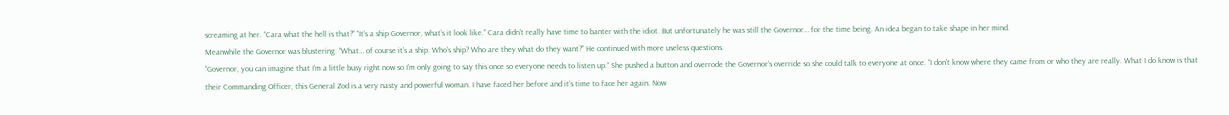screaming at her. “Cara what the hell is that?” “It’s a ship Governor, what’s it look like.” Cara didn’t really have time to banter with the idiot. But unfortunately he was still the Governor… for the time being. An idea began to take shape in her mind.
Meanwhile the Governor was blustering. “What… of course it’s a ship. Who’s ship? Who are they what do they want?” He continued with more useless questions.
“Governor, you can imagine that I’m a little busy right now so I’m only going to say this once so everyone needs to listen up.” She pushed a button and overrode the Governor’s override so she could talk to everyone at once. “I don’t know where they came from or who they are really. What I do know is that their Commanding Officer, this General Zod is a very nasty and powerful woman. I have faced her before and it’s time to face her again. Now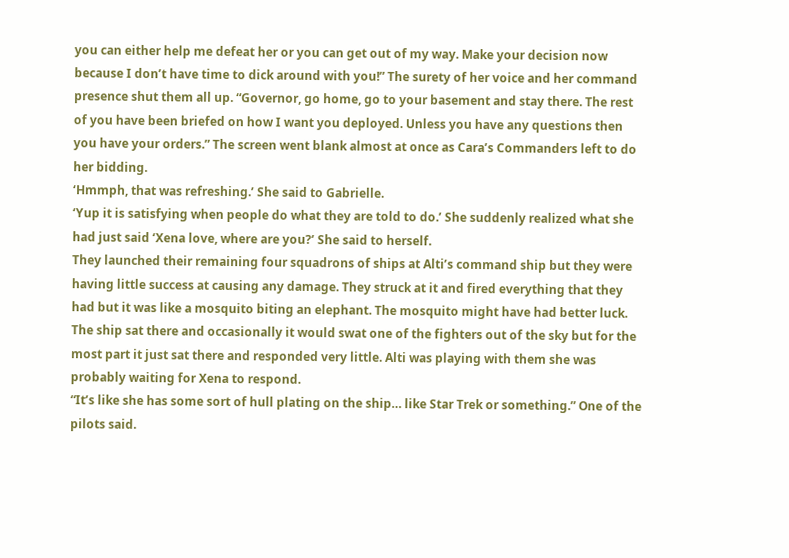you can either help me defeat her or you can get out of my way. Make your decision now because I don’t have time to dick around with you!” The surety of her voice and her command presence shut them all up. “Governor, go home, go to your basement and stay there. The rest of you have been briefed on how I want you deployed. Unless you have any questions then you have your orders.” The screen went blank almost at once as Cara’s Commanders left to do her bidding.
‘Hmmph, that was refreshing.’ She said to Gabrielle.
‘Yup it is satisfying when people do what they are told to do.’ She suddenly realized what she had just said ‘Xena love, where are you?’ She said to herself.
They launched their remaining four squadrons of ships at Alti’s command ship but they were having little success at causing any damage. They struck at it and fired everything that they had but it was like a mosquito biting an elephant. The mosquito might have had better luck.
The ship sat there and occasionally it would swat one of the fighters out of the sky but for the most part it just sat there and responded very little. Alti was playing with them she was probably waiting for Xena to respond.
“It’s like she has some sort of hull plating on the ship… like Star Trek or something.” One of the pilots said.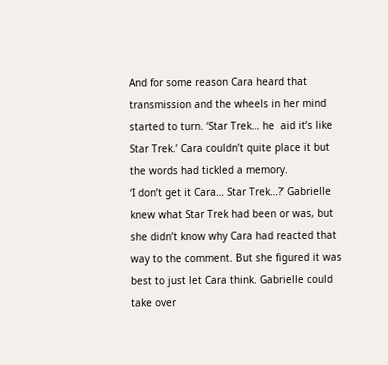And for some reason Cara heard that transmission and the wheels in her mind started to turn. ‘Star Trek… he  aid it’s like Star Trek.’ Cara couldn’t quite place it but the words had tickled a memory.
‘I don’t get it Cara… Star Trek…?’ Gabrielle knew what Star Trek had been or was, but she didn’t know why Cara had reacted that way to the comment. But she figured it was best to just let Cara think. Gabrielle could take over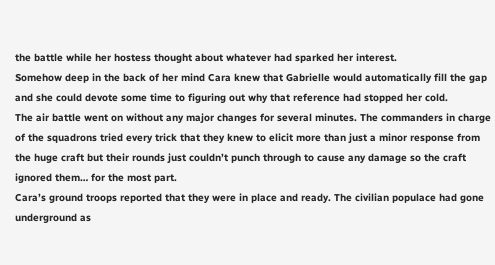the battle while her hostess thought about whatever had sparked her interest.
Somehow deep in the back of her mind Cara knew that Gabrielle would automatically fill the gap and she could devote some time to figuring out why that reference had stopped her cold.
The air battle went on without any major changes for several minutes. The commanders in charge of the squadrons tried every trick that they knew to elicit more than just a minor response from the huge craft but their rounds just couldn’t punch through to cause any damage so the craft ignored them… for the most part.
Cara’s ground troops reported that they were in place and ready. The civilian populace had gone underground as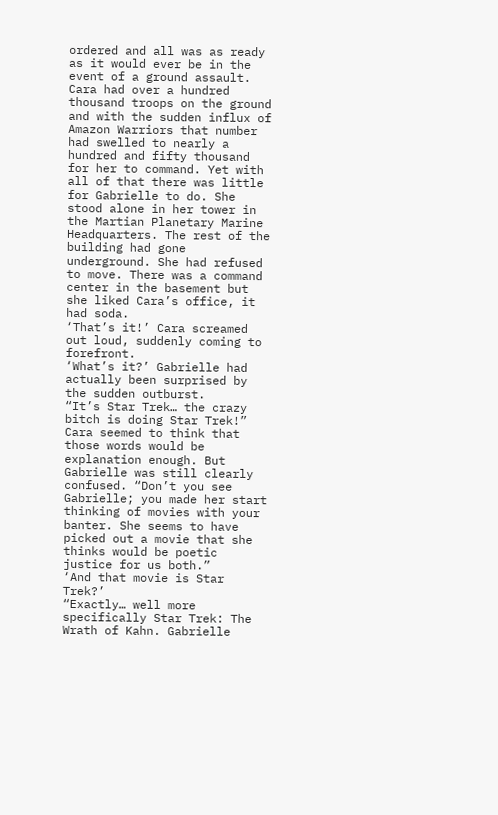ordered and all was as ready as it would ever be in the event of a ground assault. Cara had over a hundred thousand troops on the ground and with the sudden influx of Amazon Warriors that number had swelled to nearly a hundred and fifty thousand for her to command. Yet with all of that there was little for Gabrielle to do. She stood alone in her tower in the Martian Planetary Marine Headquarters. The rest of the building had gone underground. She had refused to move. There was a command center in the basement but she liked Cara’s office, it had soda.
‘That’s it!’ Cara screamed out loud, suddenly coming to forefront.
‘What’s it?’ Gabrielle had actually been surprised by the sudden outburst.
“It’s Star Trek… the crazy bitch is doing Star Trek!” Cara seemed to think that those words would be explanation enough. But Gabrielle was still clearly confused. “Don’t you see Gabrielle; you made her start thinking of movies with your banter. She seems to have picked out a movie that she thinks would be poetic justice for us both.”
‘And that movie is Star Trek?’
“Exactly… well more specifically Star Trek: The Wrath of Kahn. Gabrielle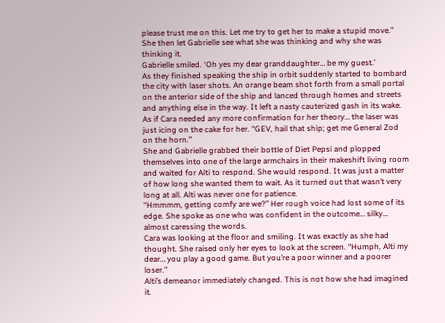please trust me on this. Let me try to get her to make a stupid move.” She then let Gabrielle see what she was thinking and why she was thinking it.
Gabrielle smiled. ‘Oh yes my dear granddaughter… be my guest.’
As they finished speaking the ship in orbit suddenly started to bombard the city with laser shots. An orange beam shot forth from a small portal on the anterior side of the ship and lanced through homes and streets and anything else in the way. It left a nasty cauterized gash in its wake.
As if Cara needed any more confirmation for her theory… the laser was just icing on the cake for her. “GEV, hail that ship; get me General Zod on the horn.”
She and Gabrielle grabbed their bottle of Diet Pepsi and plopped themselves into one of the large armchairs in their makeshift living room and waited for Alti to respond. She would respond. It was just a matter of how long she wanted them to wait. As it turned out that wasn’t very long at all. Alti was never one for patience.
“Hmmmm, getting comfy are we?” Her rough voice had lost some of its edge. She spoke as one who was confident in the outcome… silky… almost caressing the words.
Cara was looking at the floor and smiling. It was exactly as she had thought. She raised only her eyes to look at the screen. “Humph, Alti my dear… you play a good game. But you’re a poor winner and a poorer loser.”
Alti’s demeanor immediately changed. This is not how she had imagined it.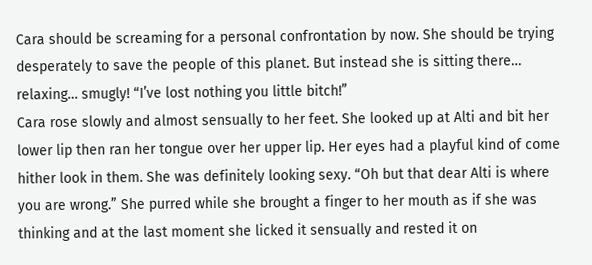Cara should be screaming for a personal confrontation by now. She should be trying desperately to save the people of this planet. But instead she is sitting there… relaxing… smugly! “I’ve lost nothing you little bitch!”
Cara rose slowly and almost sensually to her feet. She looked up at Alti and bit her lower lip then ran her tongue over her upper lip. Her eyes had a playful kind of come hither look in them. She was definitely looking sexy. “Oh but that dear Alti is where you are wrong.” She purred while she brought a finger to her mouth as if she was thinking and at the last moment she licked it sensually and rested it on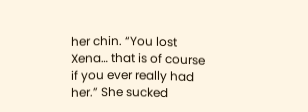her chin. “You lost Xena… that is of course if you ever really had her.” She sucked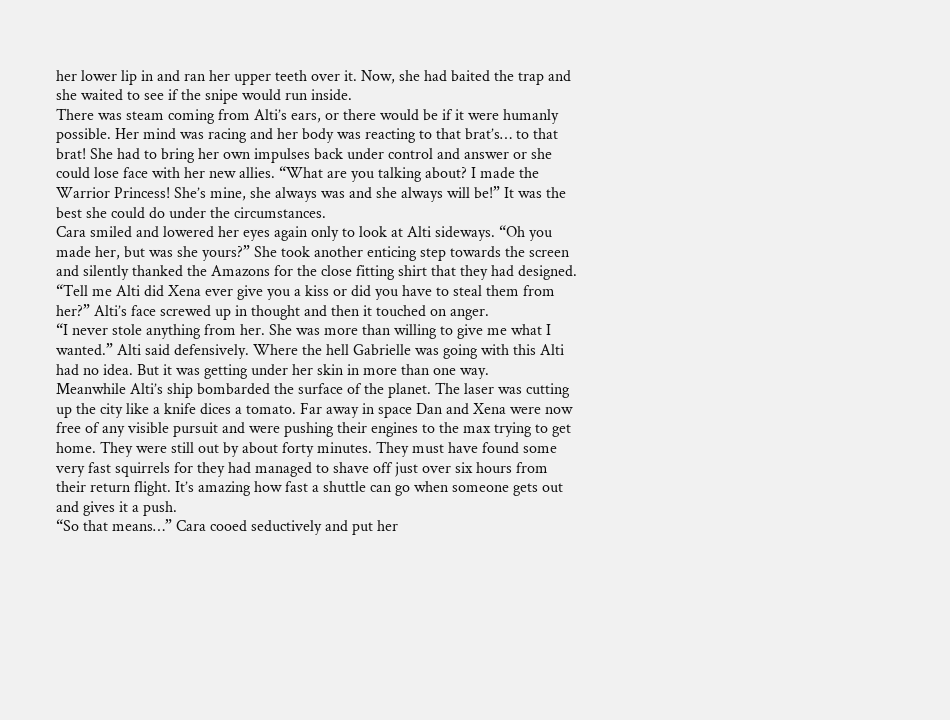her lower lip in and ran her upper teeth over it. Now, she had baited the trap and she waited to see if the snipe would run inside.
There was steam coming from Alti’s ears, or there would be if it were humanly possible. Her mind was racing and her body was reacting to that brat’s… to that brat! She had to bring her own impulses back under control and answer or she could lose face with her new allies. “What are you talking about? I made the Warrior Princess! She’s mine, she always was and she always will be!” It was the best she could do under the circumstances.
Cara smiled and lowered her eyes again only to look at Alti sideways. “Oh you made her, but was she yours?” She took another enticing step towards the screen and silently thanked the Amazons for the close fitting shirt that they had designed. “Tell me Alti did Xena ever give you a kiss or did you have to steal them from her?” Alti’s face screwed up in thought and then it touched on anger.
“I never stole anything from her. She was more than willing to give me what I wanted.” Alti said defensively. Where the hell Gabrielle was going with this Alti had no idea. But it was getting under her skin in more than one way.
Meanwhile Alti’s ship bombarded the surface of the planet. The laser was cutting up the city like a knife dices a tomato. Far away in space Dan and Xena were now free of any visible pursuit and were pushing their engines to the max trying to get home. They were still out by about forty minutes. They must have found some very fast squirrels for they had managed to shave off just over six hours from their return flight. It’s amazing how fast a shuttle can go when someone gets out and gives it a push.
“So that means…” Cara cooed seductively and put her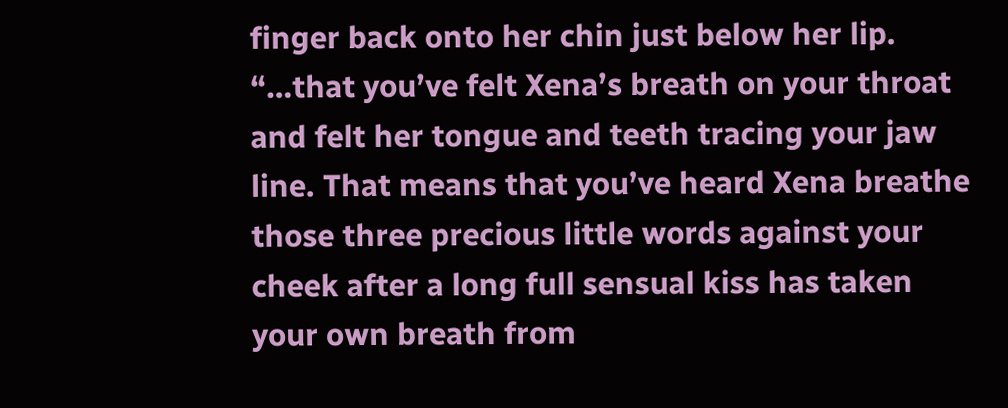finger back onto her chin just below her lip. “…that you’ve felt Xena’s breath on your throat and felt her tongue and teeth tracing your jaw line. That means that you’ve heard Xena breathe those three precious little words against your cheek after a long full sensual kiss has taken your own breath from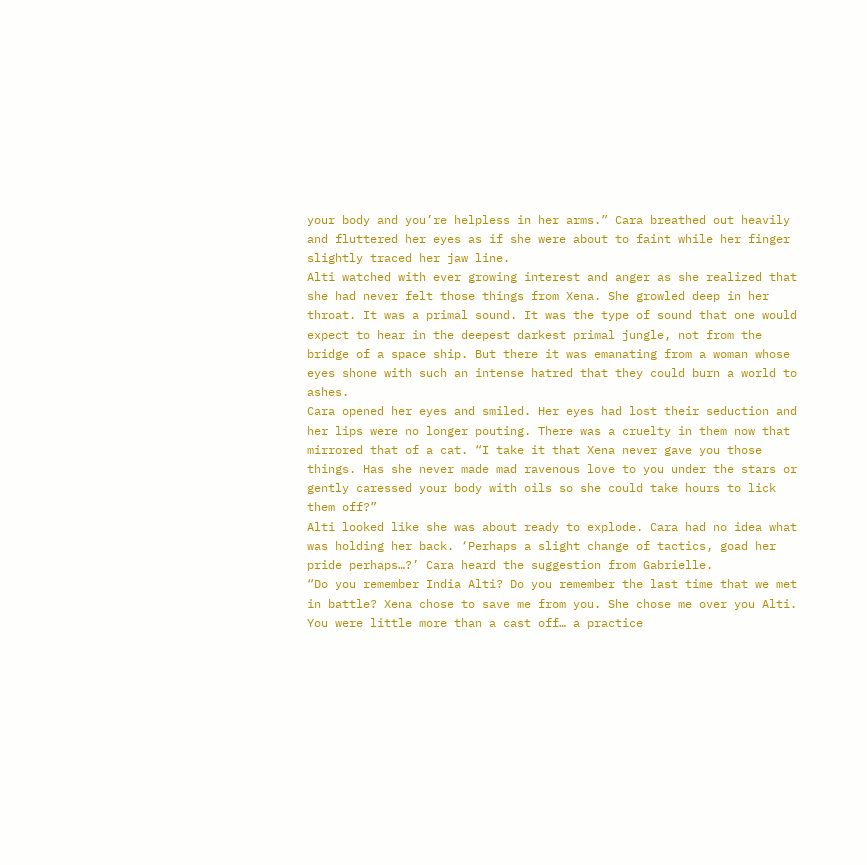your body and you’re helpless in her arms.” Cara breathed out heavily and fluttered her eyes as if she were about to faint while her finger slightly traced her jaw line.
Alti watched with ever growing interest and anger as she realized that she had never felt those things from Xena. She growled deep in her throat. It was a primal sound. It was the type of sound that one would expect to hear in the deepest darkest primal jungle, not from the bridge of a space ship. But there it was emanating from a woman whose eyes shone with such an intense hatred that they could burn a world to ashes.
Cara opened her eyes and smiled. Her eyes had lost their seduction and her lips were no longer pouting. There was a cruelty in them now that mirrored that of a cat. “I take it that Xena never gave you those things. Has she never made mad ravenous love to you under the stars or gently caressed your body with oils so she could take hours to lick them off?”
Alti looked like she was about ready to explode. Cara had no idea what was holding her back. ‘Perhaps a slight change of tactics, goad her pride perhaps…?’ Cara heard the suggestion from Gabrielle.
“Do you remember India Alti? Do you remember the last time that we met in battle? Xena chose to save me from you. She chose me over you Alti. You were little more than a cast off… a practice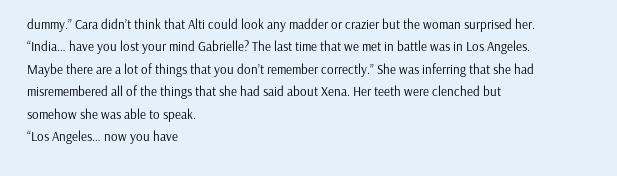dummy.” Cara didn’t think that Alti could look any madder or crazier but the woman surprised her.
“India… have you lost your mind Gabrielle? The last time that we met in battle was in Los Angeles. Maybe there are a lot of things that you don’t remember correctly.” She was inferring that she had misremembered all of the things that she had said about Xena. Her teeth were clenched but somehow she was able to speak.
“Los Angeles… now you have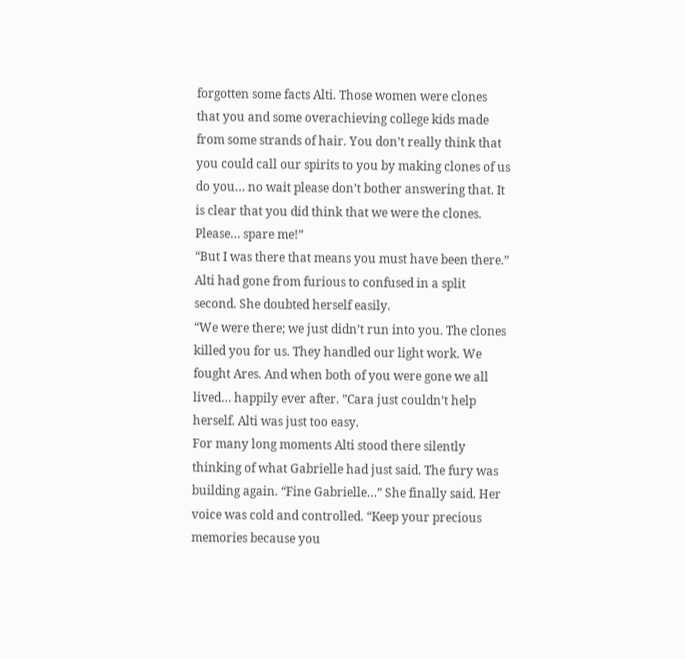forgotten some facts Alti. Those women were clones that you and some overachieving college kids made from some strands of hair. You don’t really think that you could call our spirits to you by making clones of us do you… no wait please don’t bother answering that. It is clear that you did think that we were the clones. Please… spare me!”
“But I was there that means you must have been there.” Alti had gone from furious to confused in a split second. She doubted herself easily.
“We were there; we just didn’t run into you. The clones killed you for us. They handled our light work. We fought Ares. And when both of you were gone we all lived… happily ever after. ”Cara just couldn’t help herself. Alti was just too easy.
For many long moments Alti stood there silently thinking of what Gabrielle had just said. The fury was building again. “Fine Gabrielle…” She finally said. Her voice was cold and controlled. “Keep your precious memories because you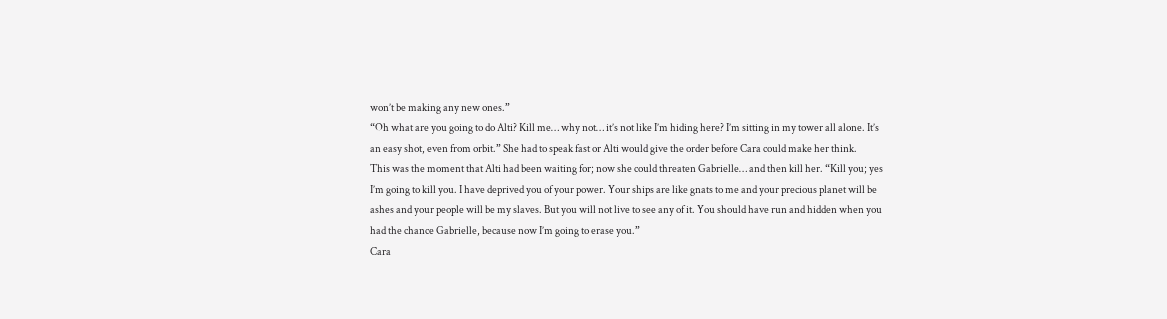won’t be making any new ones.”
“Oh what are you going to do Alti? Kill me… why not… it’s not like I’m hiding here? I’m sitting in my tower all alone. It’s an easy shot, even from orbit.” She had to speak fast or Alti would give the order before Cara could make her think.
This was the moment that Alti had been waiting for; now she could threaten Gabrielle… and then kill her. “Kill you; yes I’m going to kill you. I have deprived you of your power. Your ships are like gnats to me and your precious planet will be ashes and your people will be my slaves. But you will not live to see any of it. You should have run and hidden when you had the chance Gabrielle, because now I’m going to erase you.”
Cara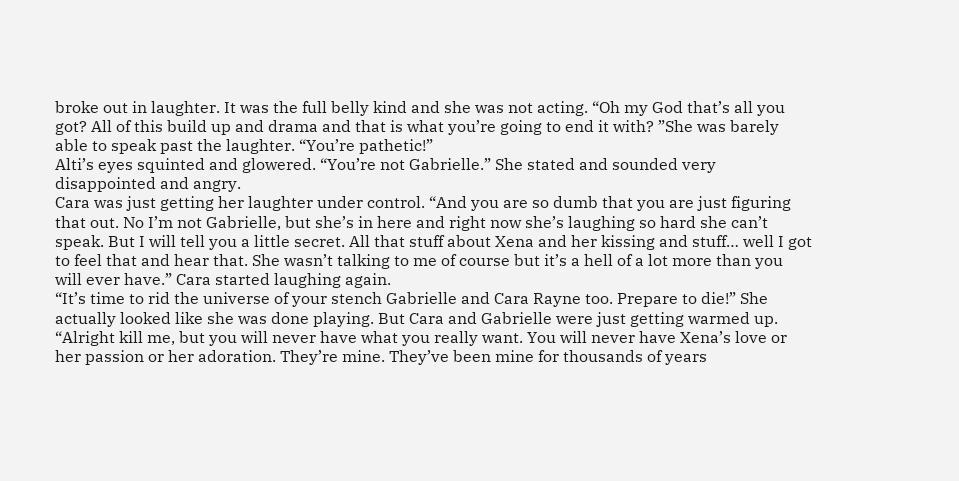broke out in laughter. It was the full belly kind and she was not acting. “Oh my God that’s all you got? All of this build up and drama and that is what you’re going to end it with? ”She was barely able to speak past the laughter. “You’re pathetic!”
Alti’s eyes squinted and glowered. “You’re not Gabrielle.” She stated and sounded very disappointed and angry.
Cara was just getting her laughter under control. “And you are so dumb that you are just figuring that out. No I’m not Gabrielle, but she’s in here and right now she’s laughing so hard she can’t speak. But I will tell you a little secret. All that stuff about Xena and her kissing and stuff… well I got to feel that and hear that. She wasn’t talking to me of course but it’s a hell of a lot more than you will ever have.” Cara started laughing again.
“It’s time to rid the universe of your stench Gabrielle and Cara Rayne too. Prepare to die!” She actually looked like she was done playing. But Cara and Gabrielle were just getting warmed up.
“Alright kill me, but you will never have what you really want. You will never have Xena’s love or her passion or her adoration. They’re mine. They’ve been mine for thousands of years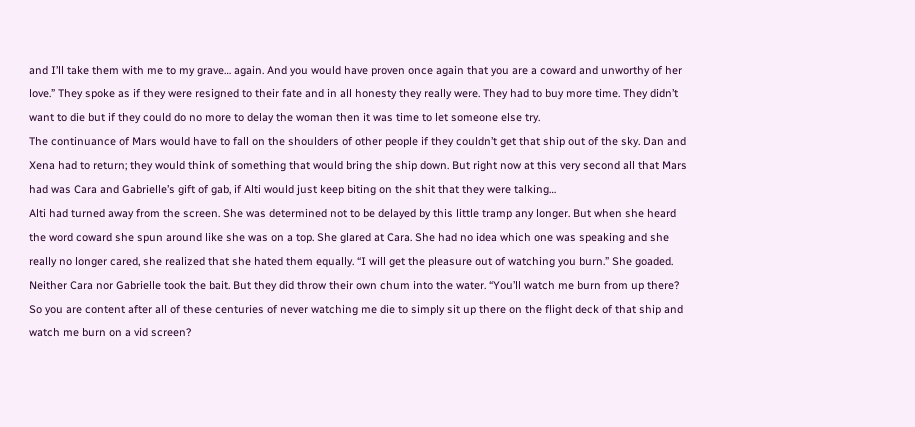and I’ll take them with me to my grave… again. And you would have proven once again that you are a coward and unworthy of her love.” They spoke as if they were resigned to their fate and in all honesty they really were. They had to buy more time. They didn’t want to die but if they could do no more to delay the woman then it was time to let someone else try.
The continuance of Mars would have to fall on the shoulders of other people if they couldn’t get that ship out of the sky. Dan and Xena had to return; they would think of something that would bring the ship down. But right now at this very second all that Mars had was Cara and Gabrielle’s gift of gab, if Alti would just keep biting on the shit that they were talking…
Alti had turned away from the screen. She was determined not to be delayed by this little tramp any longer. But when she heard the word coward she spun around like she was on a top. She glared at Cara. She had no idea which one was speaking and she really no longer cared, she realized that she hated them equally. “I will get the pleasure out of watching you burn.” She goaded.
Neither Cara nor Gabrielle took the bait. But they did throw their own chum into the water. “You’ll watch me burn from up there? So you are content after all of these centuries of never watching me die to simply sit up there on the flight deck of that ship and watch me burn on a vid screen?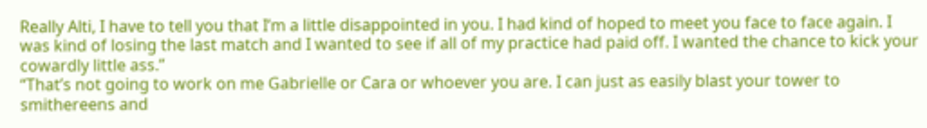Really Alti, I have to tell you that I’m a little disappointed in you. I had kind of hoped to meet you face to face again. I was kind of losing the last match and I wanted to see if all of my practice had paid off. I wanted the chance to kick your cowardly little ass.”
“That’s not going to work on me Gabrielle or Cara or whoever you are. I can just as easily blast your tower to smithereens and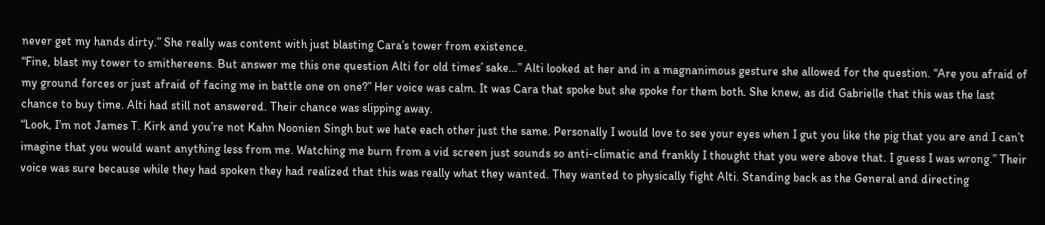never get my hands dirty.” She really was content with just blasting Cara’s tower from existence.
“Fine, blast my tower to smithereens. But answer me this one question Alti for old times’ sake…” Alti looked at her and in a magnanimous gesture she allowed for the question. “Are you afraid of my ground forces or just afraid of facing me in battle one on one?” Her voice was calm. It was Cara that spoke but she spoke for them both. She knew, as did Gabrielle that this was the last chance to buy time. Alti had still not answered. Their chance was slipping away.
“Look, I’m not James T. Kirk and you’re not Kahn Noonien Singh but we hate each other just the same. Personally I would love to see your eyes when I gut you like the pig that you are and I can’t imagine that you would want anything less from me. Watching me burn from a vid screen just sounds so anti-climatic and frankly I thought that you were above that. I guess I was wrong.” Their voice was sure because while they had spoken they had realized that this was really what they wanted. They wanted to physically fight Alti. Standing back as the General and directing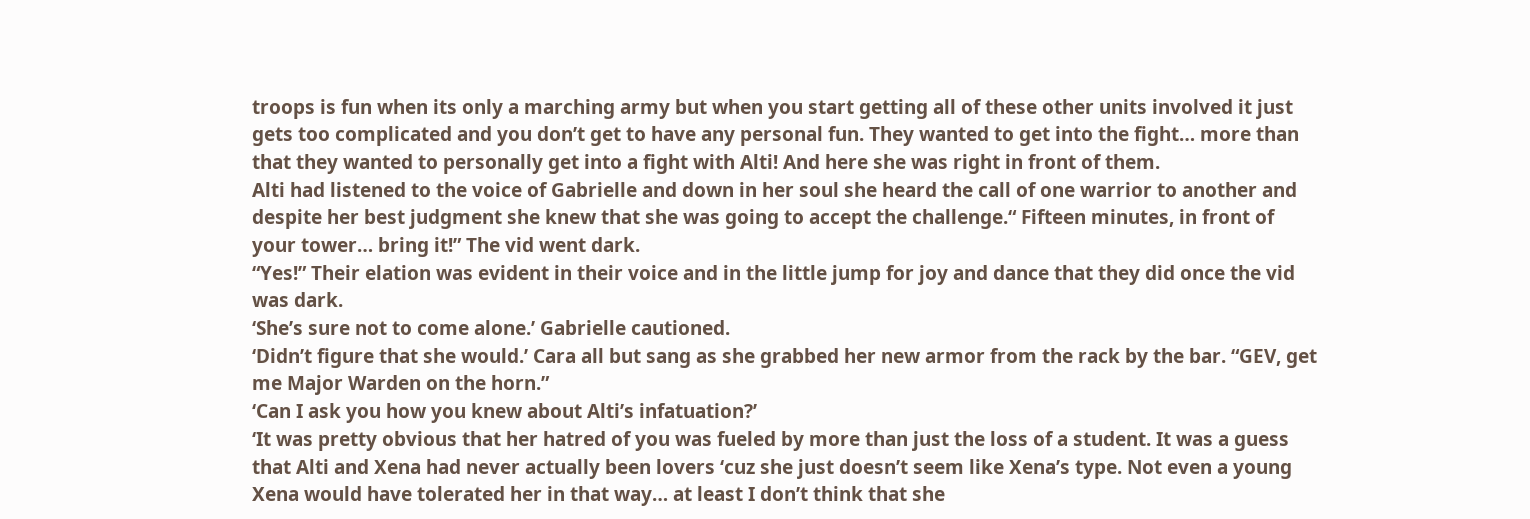troops is fun when its only a marching army but when you start getting all of these other units involved it just gets too complicated and you don’t get to have any personal fun. They wanted to get into the fight… more than that they wanted to personally get into a fight with Alti! And here she was right in front of them.
Alti had listened to the voice of Gabrielle and down in her soul she heard the call of one warrior to another and despite her best judgment she knew that she was going to accept the challenge.“ Fifteen minutes, in front of your tower… bring it!” The vid went dark.
“Yes!” Their elation was evident in their voice and in the little jump for joy and dance that they did once the vid was dark.
‘She’s sure not to come alone.’ Gabrielle cautioned.
‘Didn’t figure that she would.’ Cara all but sang as she grabbed her new armor from the rack by the bar. “GEV, get me Major Warden on the horn.”
‘Can I ask you how you knew about Alti’s infatuation?’
‘It was pretty obvious that her hatred of you was fueled by more than just the loss of a student. It was a guess that Alti and Xena had never actually been lovers ‘cuz she just doesn’t seem like Xena’s type. Not even a young Xena would have tolerated her in that way… at least I don’t think that she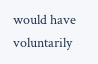would have voluntarily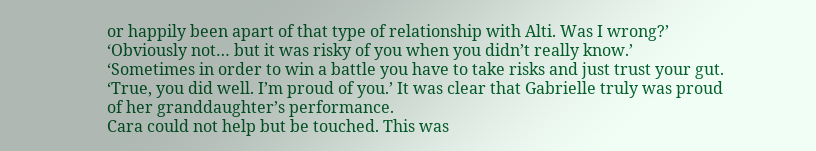or happily been apart of that type of relationship with Alti. Was I wrong?’
‘Obviously not… but it was risky of you when you didn’t really know.’
‘Sometimes in order to win a battle you have to take risks and just trust your gut.
‘True, you did well. I’m proud of you.’ It was clear that Gabrielle truly was proud of her granddaughter’s performance.
Cara could not help but be touched. This was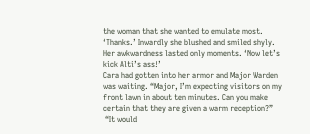the woman that she wanted to emulate most. ‘Thanks.’ Inwardly she blushed and smiled shyly. Her awkwardness lasted only moments. ‘Now let’s kick Alti’s ass!’
Cara had gotten into her armor and Major Warden was waiting. “Major, I’m expecting visitors on my front lawn in about ten minutes. Can you make certain that they are given a warm reception?”
 “It would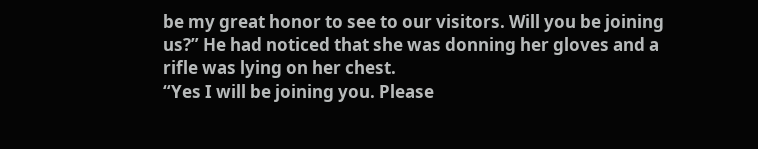be my great honor to see to our visitors. Will you be joining us?” He had noticed that she was donning her gloves and a rifle was lying on her chest.
“Yes I will be joining you. Please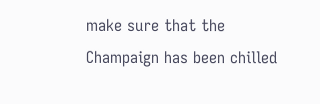make sure that the Champaign has been chilled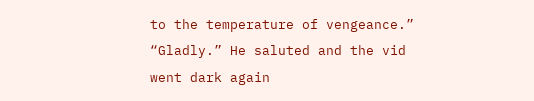to the temperature of vengeance.”
“Gladly.” He saluted and the vid went dark again